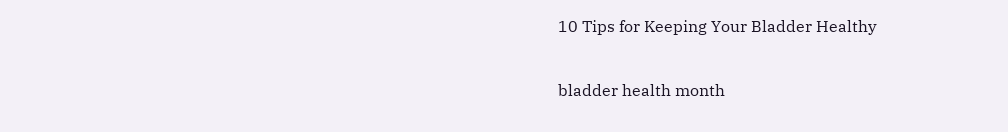10 Tips for Keeping Your Bladder Healthy

bladder health month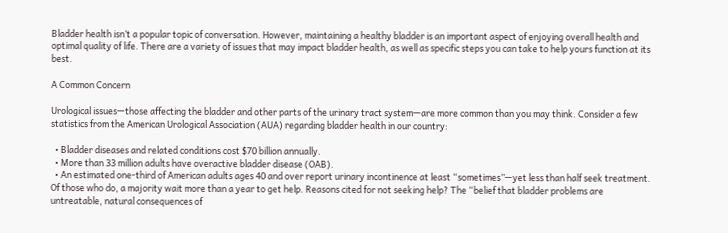Bladder health isn’t a popular topic of conversation. However, maintaining a healthy bladder is an important aspect of enjoying overall health and optimal quality of life. There are a variety of issues that may impact bladder health, as well as specific steps you can take to help yours function at its best.

A Common Concern

Urological issues—those affecting the bladder and other parts of the urinary tract system—are more common than you may think. Consider a few statistics from the American Urological Association (AUA) regarding bladder health in our country:

  • Bladder diseases and related conditions cost $70 billion annually.
  • More than 33 million adults have overactive bladder disease (OAB).
  • An estimated one-third of American adults ages 40 and over report urinary incontinence at least “sometimes”—yet less than half seek treatment. Of those who do, a majority wait more than a year to get help. Reasons cited for not seeking help? The “belief that bladder problems are untreatable, natural consequences of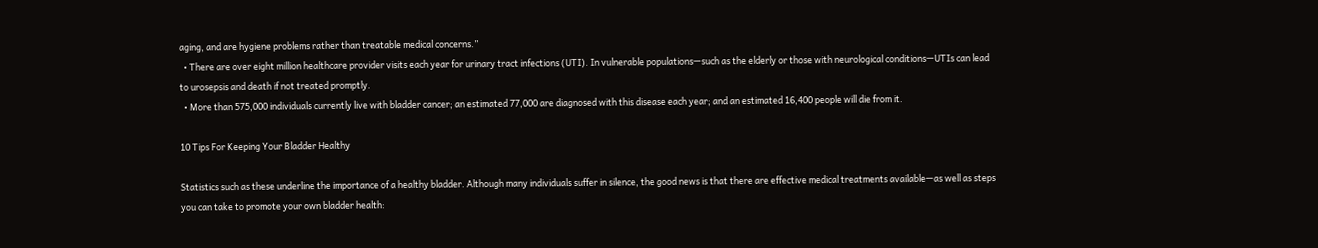aging, and are hygiene problems rather than treatable medical concerns.”
  • There are over eight million healthcare provider visits each year for urinary tract infections (UTI). In vulnerable populations—such as the elderly or those with neurological conditions—UTIs can lead to urosepsis and death if not treated promptly.
  • More than 575,000 individuals currently live with bladder cancer; an estimated 77,000 are diagnosed with this disease each year; and an estimated 16,400 people will die from it.

10 Tips For Keeping Your Bladder Healthy

Statistics such as these underline the importance of a healthy bladder. Although many individuals suffer in silence, the good news is that there are effective medical treatments available—as well as steps you can take to promote your own bladder health: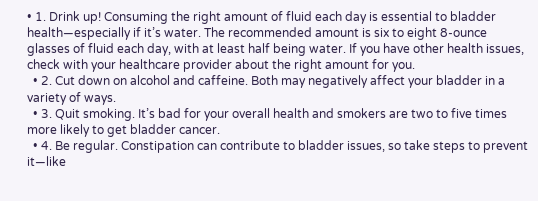• 1. Drink up! Consuming the right amount of fluid each day is essential to bladder health—especially if it’s water. The recommended amount is six to eight 8-ounce glasses of fluid each day, with at least half being water. If you have other health issues, check with your healthcare provider about the right amount for you.
  • 2. Cut down on alcohol and caffeine. Both may negatively affect your bladder in a variety of ways.
  • 3. Quit smoking. It’s bad for your overall health and smokers are two to five times more likely to get bladder cancer.
  • 4. Be regular. Constipation can contribute to bladder issues, so take steps to prevent it—like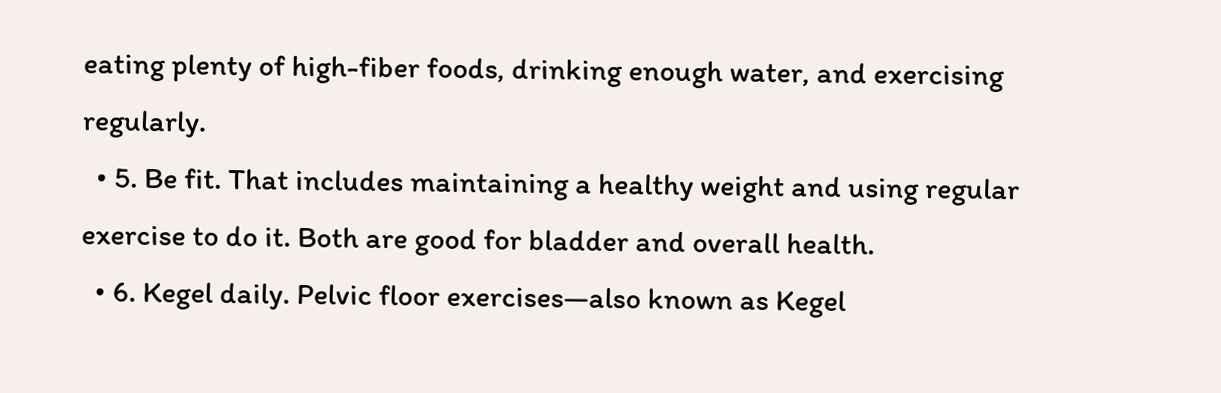eating plenty of high-fiber foods, drinking enough water, and exercising regularly.
  • 5. Be fit. That includes maintaining a healthy weight and using regular exercise to do it. Both are good for bladder and overall health.
  • 6. Kegel daily. Pelvic floor exercises—also known as Kegel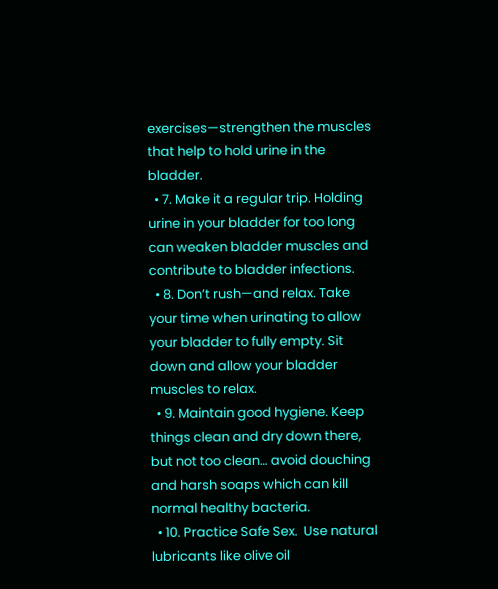exercises—strengthen the muscles that help to hold urine in the bladder.
  • 7. Make it a regular trip. Holding urine in your bladder for too long can weaken bladder muscles and contribute to bladder infections.
  • 8. Don’t rush—and relax. Take your time when urinating to allow your bladder to fully empty. Sit down and allow your bladder muscles to relax.
  • 9. Maintain good hygiene. Keep things clean and dry down there, but not too clean… avoid douching and harsh soaps which can kill normal healthy bacteria.
  • 10. Practice Safe Sex.  Use natural lubricants like olive oil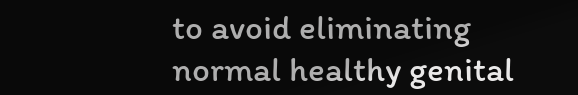to avoid eliminating normal healthy genital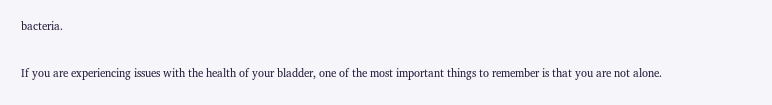bacteria.

If you are experiencing issues with the health of your bladder, one of the most important things to remember is that you are not alone.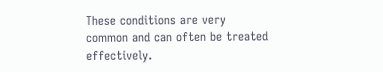These conditions are very common and can often be treated effectively.